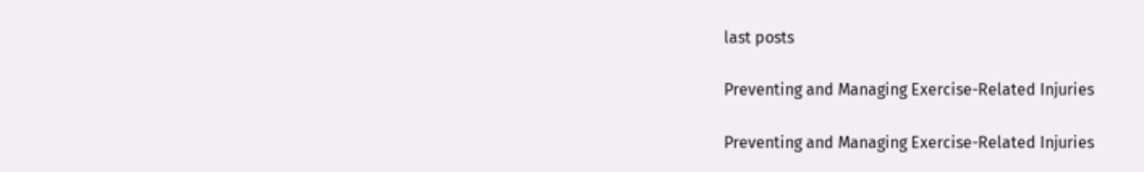last posts

Preventing and Managing Exercise-Related Injuries

Preventing and Managing Exercise-Related Injuries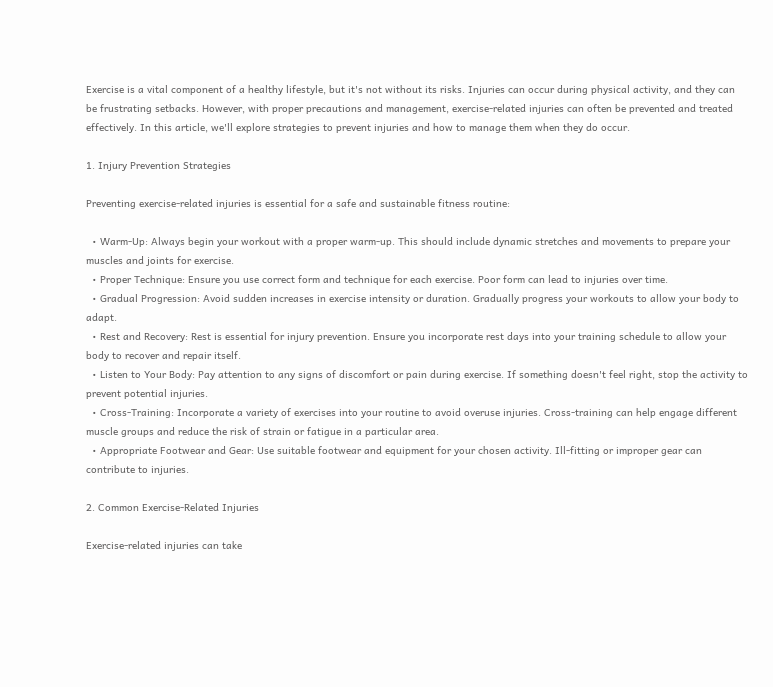Exercise is a vital component of a healthy lifestyle, but it's not without its risks. Injuries can occur during physical activity, and they can be frustrating setbacks. However, with proper precautions and management, exercise-related injuries can often be prevented and treated effectively. In this article, we'll explore strategies to prevent injuries and how to manage them when they do occur.

1. Injury Prevention Strategies

Preventing exercise-related injuries is essential for a safe and sustainable fitness routine:

  • Warm-Up: Always begin your workout with a proper warm-up. This should include dynamic stretches and movements to prepare your muscles and joints for exercise.
  • Proper Technique: Ensure you use correct form and technique for each exercise. Poor form can lead to injuries over time.
  • Gradual Progression: Avoid sudden increases in exercise intensity or duration. Gradually progress your workouts to allow your body to adapt.
  • Rest and Recovery: Rest is essential for injury prevention. Ensure you incorporate rest days into your training schedule to allow your body to recover and repair itself.
  • Listen to Your Body: Pay attention to any signs of discomfort or pain during exercise. If something doesn't feel right, stop the activity to prevent potential injuries.
  • Cross-Training: Incorporate a variety of exercises into your routine to avoid overuse injuries. Cross-training can help engage different muscle groups and reduce the risk of strain or fatigue in a particular area.
  • Appropriate Footwear and Gear: Use suitable footwear and equipment for your chosen activity. Ill-fitting or improper gear can contribute to injuries.

2. Common Exercise-Related Injuries

Exercise-related injuries can take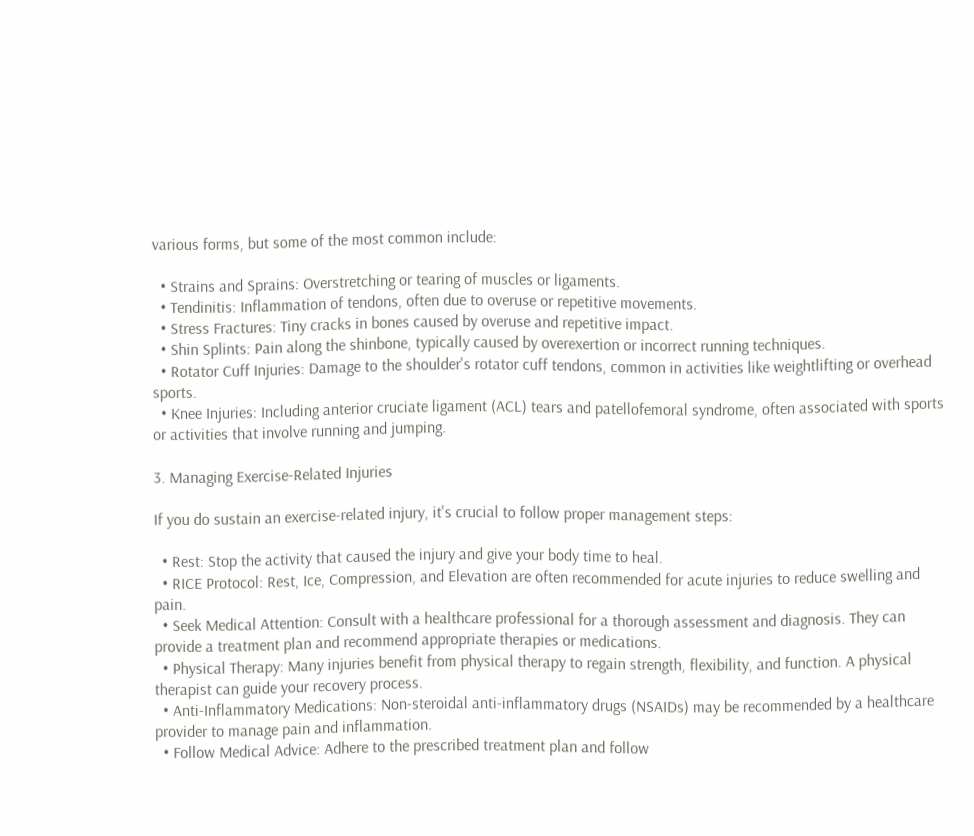various forms, but some of the most common include:

  • Strains and Sprains: Overstretching or tearing of muscles or ligaments.
  • Tendinitis: Inflammation of tendons, often due to overuse or repetitive movements.
  • Stress Fractures: Tiny cracks in bones caused by overuse and repetitive impact.
  • Shin Splints: Pain along the shinbone, typically caused by overexertion or incorrect running techniques.
  • Rotator Cuff Injuries: Damage to the shoulder's rotator cuff tendons, common in activities like weightlifting or overhead sports.
  • Knee Injuries: Including anterior cruciate ligament (ACL) tears and patellofemoral syndrome, often associated with sports or activities that involve running and jumping.

3. Managing Exercise-Related Injuries

If you do sustain an exercise-related injury, it's crucial to follow proper management steps:

  • Rest: Stop the activity that caused the injury and give your body time to heal.
  • RICE Protocol: Rest, Ice, Compression, and Elevation are often recommended for acute injuries to reduce swelling and pain.
  • Seek Medical Attention: Consult with a healthcare professional for a thorough assessment and diagnosis. They can provide a treatment plan and recommend appropriate therapies or medications.
  • Physical Therapy: Many injuries benefit from physical therapy to regain strength, flexibility, and function. A physical therapist can guide your recovery process.
  • Anti-Inflammatory Medications: Non-steroidal anti-inflammatory drugs (NSAIDs) may be recommended by a healthcare provider to manage pain and inflammation.
  • Follow Medical Advice: Adhere to the prescribed treatment plan and follow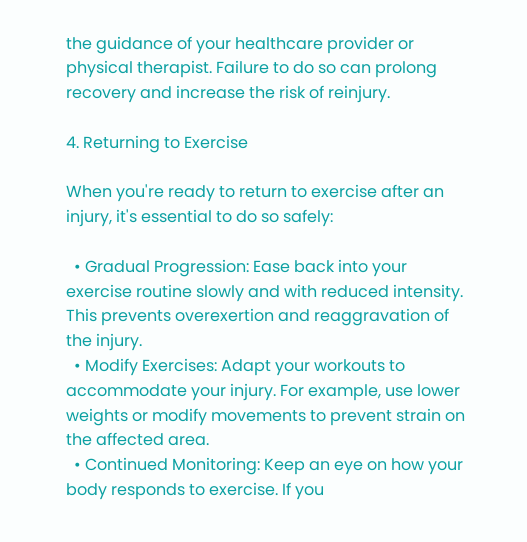the guidance of your healthcare provider or physical therapist. Failure to do so can prolong recovery and increase the risk of reinjury.

4. Returning to Exercise

When you're ready to return to exercise after an injury, it's essential to do so safely:

  • Gradual Progression: Ease back into your exercise routine slowly and with reduced intensity. This prevents overexertion and reaggravation of the injury.
  • Modify Exercises: Adapt your workouts to accommodate your injury. For example, use lower weights or modify movements to prevent strain on the affected area.
  • Continued Monitoring: Keep an eye on how your body responds to exercise. If you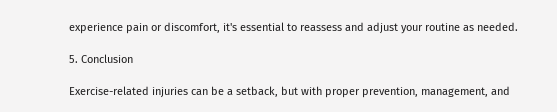experience pain or discomfort, it's essential to reassess and adjust your routine as needed.

5. Conclusion

Exercise-related injuries can be a setback, but with proper prevention, management, and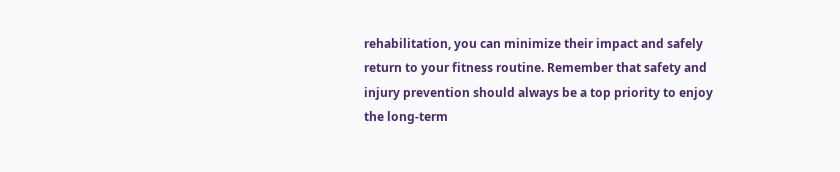rehabilitation, you can minimize their impact and safely return to your fitness routine. Remember that safety and injury prevention should always be a top priority to enjoy the long-term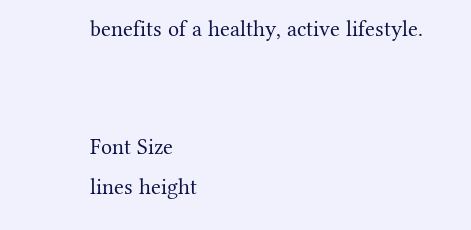benefits of a healthy, active lifestyle.


Font Size
lines height